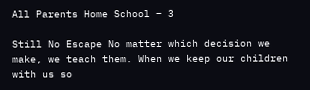All Parents Home School – 3

Still No Escape No matter which decision we make, we teach them. When we keep our children with us so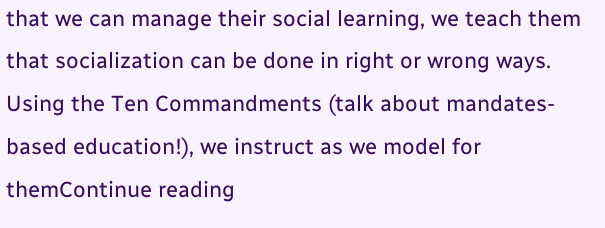that we can manage their social learning, we teach them that socialization can be done in right or wrong ways. Using the Ten Commandments (talk about mandates-based education!), we instruct as we model for themContinue reading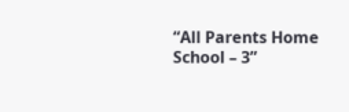“All Parents Home School – 3”